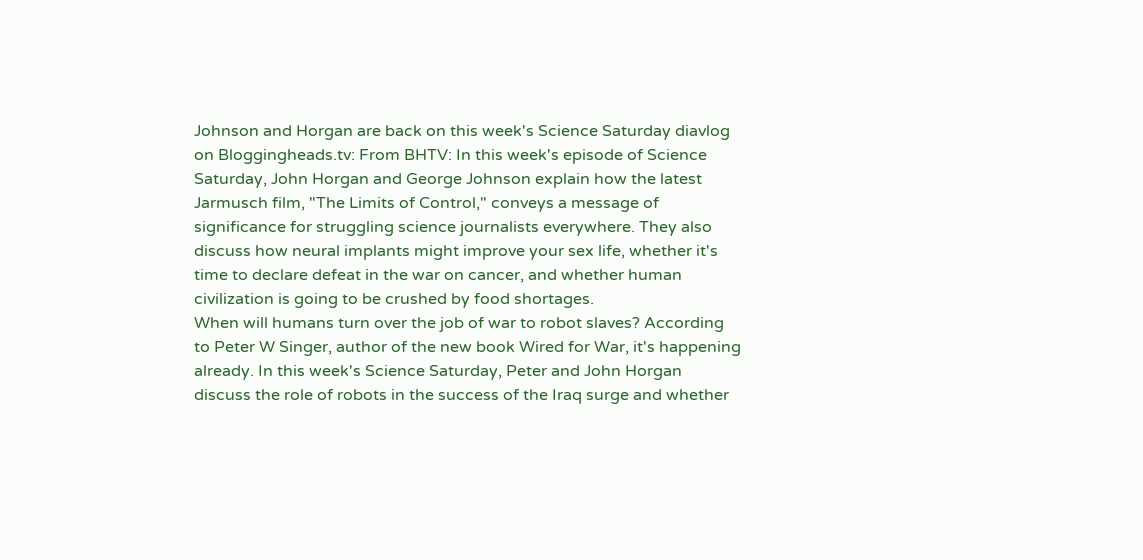Johnson and Horgan are back on this week's Science Saturday diavlog on Bloggingheads.tv: From BHTV: In this week's episode of Science Saturday, John Horgan and George Johnson explain how the latest Jarmusch film, "The Limits of Control," conveys a message of significance for struggling science journalists everywhere. They also discuss how neural implants might improve your sex life, whether it's time to declare defeat in the war on cancer, and whether human civilization is going to be crushed by food shortages.
When will humans turn over the job of war to robot slaves? According to Peter W Singer, author of the new book Wired for War, it's happening already. In this week's Science Saturday, Peter and John Horgan discuss the role of robots in the success of the Iraq surge and whether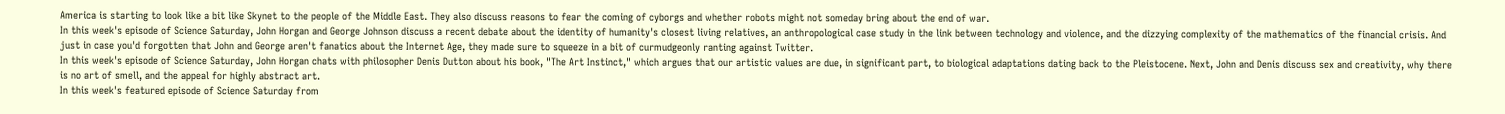America is starting to look like a bit like Skynet to the people of the Middle East. They also discuss reasons to fear the coming of cyborgs and whether robots might not someday bring about the end of war.
In this week's episode of Science Saturday, John Horgan and George Johnson discuss a recent debate about the identity of humanity's closest living relatives, an anthropological case study in the link between technology and violence, and the dizzying complexity of the mathematics of the financial crisis. And just in case you'd forgotten that John and George aren't fanatics about the Internet Age, they made sure to squeeze in a bit of curmudgeonly ranting against Twitter.
In this week's episode of Science Saturday, John Horgan chats with philosopher Denis Dutton about his book, "The Art Instinct," which argues that our artistic values are due, in significant part, to biological adaptations dating back to the Pleistocene. Next, John and Denis discuss sex and creativity, why there is no art of smell, and the appeal for highly abstract art.
In this week's featured episode of Science Saturday from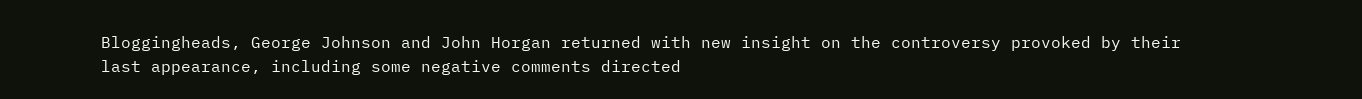Bloggingheads, George Johnson and John Horgan returned with new insight on the controversy provoked by their last appearance, including some negative comments directed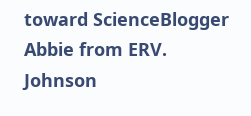toward ScienceBlogger Abbie from ERV. Johnson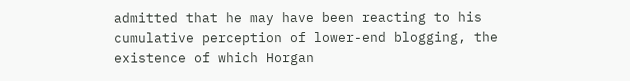admitted that he may have been reacting to his cumulative perception of lower-end blogging, the existence of which Horgan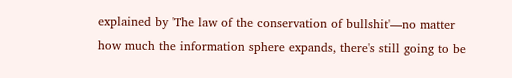explained by 'The law of the conservation of bullshit'—no matter how much the information sphere expands, there's still going to be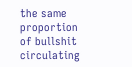the same proportion of bullshit circulating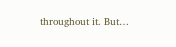throughout it. But…